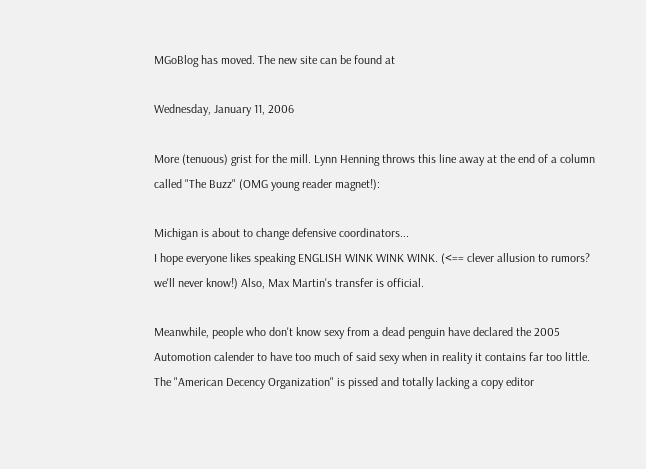MGoBlog has moved. The new site can be found at

Wednesday, January 11, 2006

More (tenuous) grist for the mill. Lynn Henning throws this line away at the end of a column called "The Buzz" (OMG young reader magnet!):

Michigan is about to change defensive coordinators...
I hope everyone likes speaking ENGLISH WINK WINK WINK. (<== clever allusion to rumors? we'll never know!) Also, Max Martin's transfer is official.

Meanwhile, people who don't know sexy from a dead penguin have declared the 2005 Automotion calender to have too much of said sexy when in reality it contains far too little. The "American Decency Organization" is pissed and totally lacking a copy editor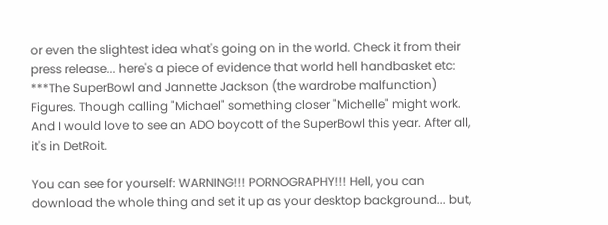or even the slightest idea what's going on in the world. Check it from their press release... here's a piece of evidence that world hell handbasket etc:
***The SuperBowl and Jannette Jackson (the wardrobe malfunction)
Figures. Though calling "Michael" something closer "Michelle" might work. And I would love to see an ADO boycott of the SuperBowl this year. After all, it's in DetRoit.

You can see for yourself: WARNING!!! PORNOGRAPHY!!! Hell, you can download the whole thing and set it up as your desktop background... but,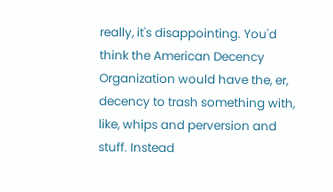really, it's disappointing. You'd think the American Decency Organization would have the, er, decency to trash something with, like, whips and perversion and stuff. Instead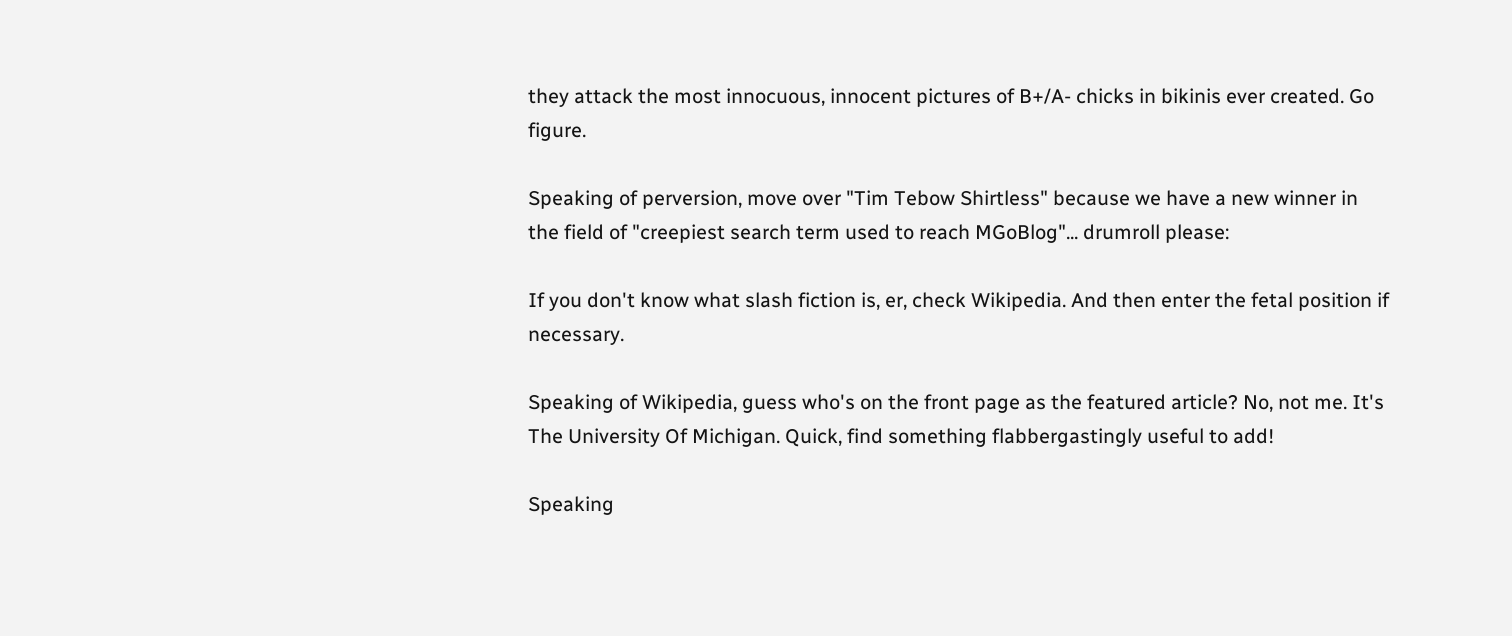they attack the most innocuous, innocent pictures of B+/A- chicks in bikinis ever created. Go figure.

Speaking of perversion, move over "Tim Tebow Shirtless" because we have a new winner in the field of "creepiest search term used to reach MGoBlog"... drumroll please:

If you don't know what slash fiction is, er, check Wikipedia. And then enter the fetal position if necessary.

Speaking of Wikipedia, guess who's on the front page as the featured article? No, not me. It's The University Of Michigan. Quick, find something flabbergastingly useful to add!

Speaking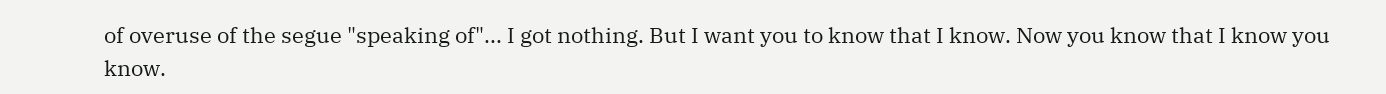of overuse of the segue "speaking of"... I got nothing. But I want you to know that I know. Now you know that I know you know.